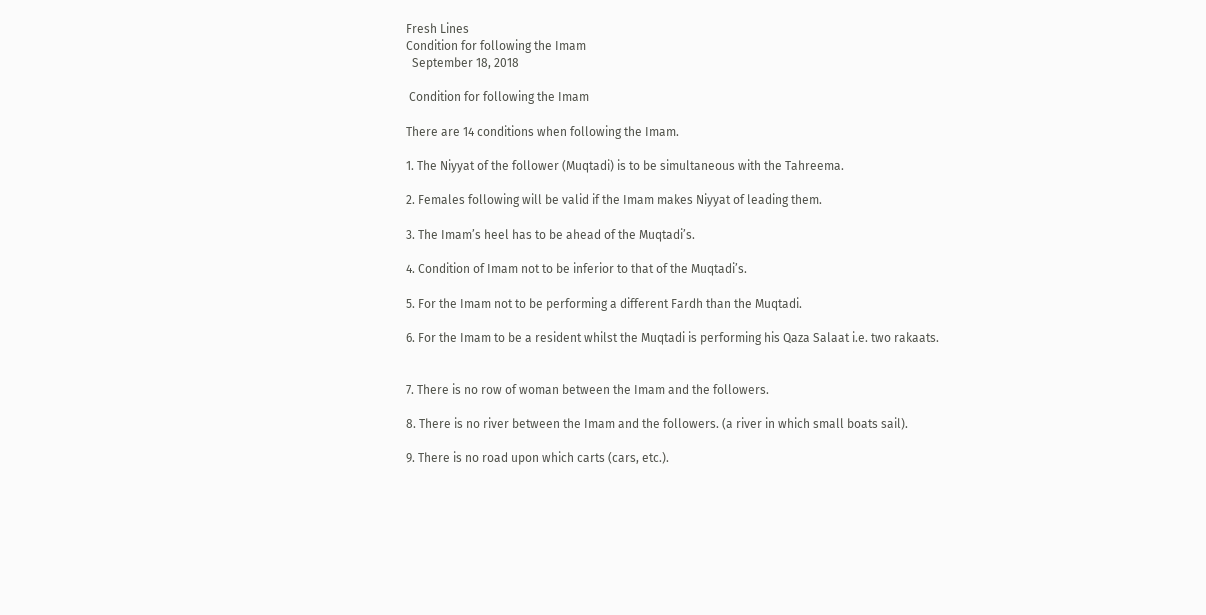Fresh Lines
Condition for following the Imam
  September 18, 2018

 Condition for following the Imam

There are 14 conditions when following the Imam.

1. The Niyyat of the follower (Muqtadi) is to be simultaneous with the Tahreema.

2. Females following will be valid if the Imam makes Niyyat of leading them.

3. The Imam’s heel has to be ahead of the Muqtadi’s.

4. Condition of Imam not to be inferior to that of the Muqtadi’s.

5. For the Imam not to be performing a different Fardh than the Muqtadi.

6. For the Imam to be a resident whilst the Muqtadi is performing his Qaza Salaat i.e. two rakaats.


7. There is no row of woman between the Imam and the followers.

8. There is no river between the Imam and the followers. (a river in which small boats sail).

9. There is no road upon which carts (cars, etc.).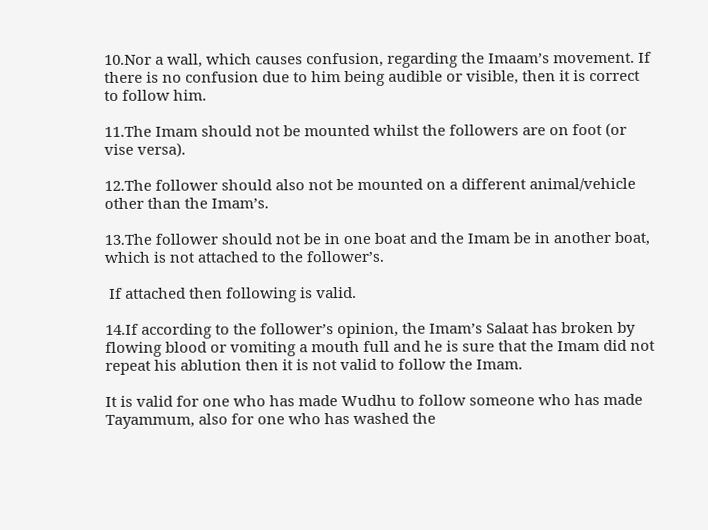10.Nor a wall, which causes confusion, regarding the Imaam’s movement. If there is no confusion due to him being audible or visible, then it is correct to follow him.

11.The Imam should not be mounted whilst the followers are on foot (or vise versa).

12.The follower should also not be mounted on a different animal/vehicle other than the Imam’s.

13.The follower should not be in one boat and the Imam be in another boat, which is not attached to the follower’s.

 If attached then following is valid.

14.If according to the follower’s opinion, the Imam’s Salaat has broken by flowing blood or vomiting a mouth full and he is sure that the Imam did not repeat his ablution then it is not valid to follow the Imam.

It is valid for one who has made Wudhu to follow someone who has made Tayammum, also for one who has washed the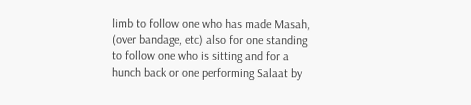limb to follow one who has made Masah, (over bandage, etc) also for one standing to follow one who is sitting and for a hunch back or one performing Salaat by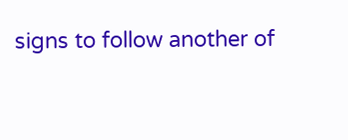signs to follow another of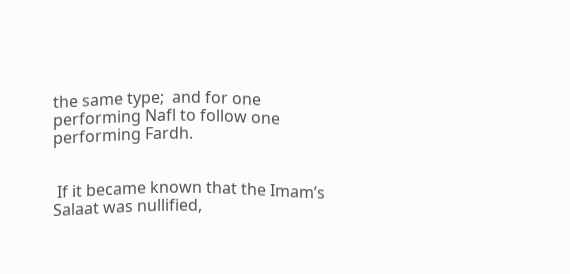the same type;  and for one performing Nafl to follow one performing Fardh.


 If it became known that the Imam’s Salaat was nullified,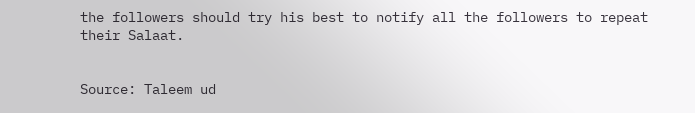the followers should try his best to notify all the followers to repeat their Salaat.


Source: Taleem ud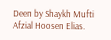Deen by Shaykh Mufti Afzial Hoosen Elias.